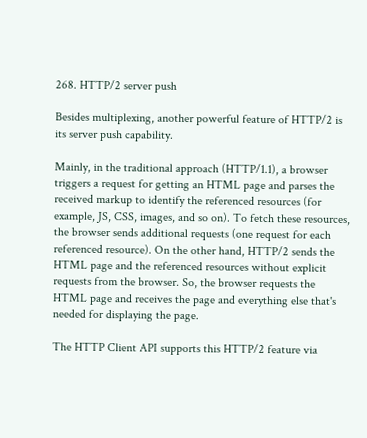268. HTTP/2 server push

Besides multiplexing, another powerful feature of HTTP/2 is its server push capability.

Mainly, in the traditional approach (HTTP/1.1), a browser triggers a request for getting an HTML page and parses the received markup to identify the referenced resources (for example, JS, CSS, images, and so on). To fetch these resources, the browser sends additional requests (one request for each referenced resource). On the other hand, HTTP/2 sends the HTML page and the referenced resources without explicit requests from the browser. So, the browser requests the HTML page and receives the page and everything else that's needed for displaying the page.

The HTTP Client API supports this HTTP/2 feature via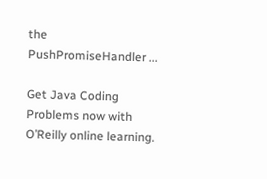the PushPromiseHandler ...

Get Java Coding Problems now with O’Reilly online learning.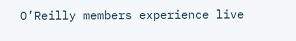O’Reilly members experience live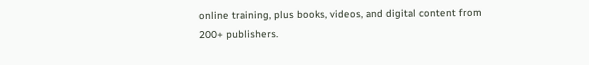online training, plus books, videos, and digital content from 200+ publishers.